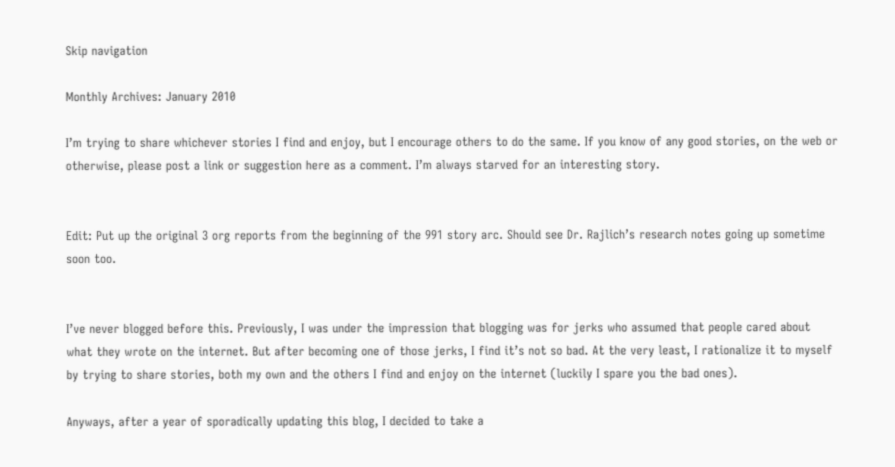Skip navigation

Monthly Archives: January 2010

I’m trying to share whichever stories I find and enjoy, but I encourage others to do the same. If you know of any good stories, on the web or otherwise, please post a link or suggestion here as a comment. I’m always starved for an interesting story.


Edit: Put up the original 3 org reports from the beginning of the 991 story arc. Should see Dr. Rajlich’s research notes going up sometime soon too.


I’ve never blogged before this. Previously, I was under the impression that blogging was for jerks who assumed that people cared about what they wrote on the internet. But after becoming one of those jerks, I find it’s not so bad. At the very least, I rationalize it to myself by trying to share stories, both my own and the others I find and enjoy on the internet (luckily I spare you the bad ones).

Anyways, after a year of sporadically updating this blog, I decided to take a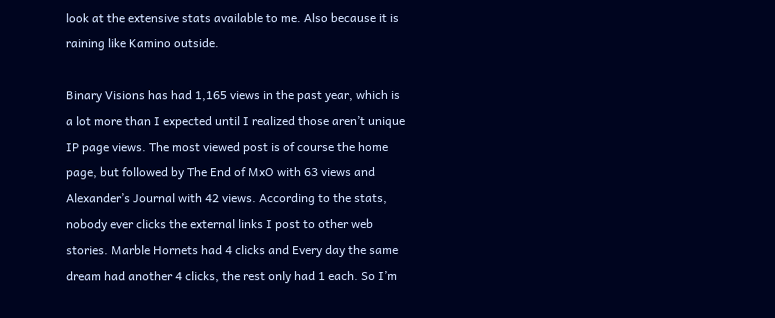look at the extensive stats available to me. Also because it is raining like Kamino outside.

Binary Visions has had 1,165 views in the past year, which is a lot more than I expected until I realized those aren’t unique IP page views. The most viewed post is of course the home page, but followed by The End of MxO with 63 views and Alexander’s Journal with 42 views. According to the stats, nobody ever clicks the external links I post to other web stories. Marble Hornets had 4 clicks and Every day the same dream had another 4 clicks, the rest only had 1 each. So I’m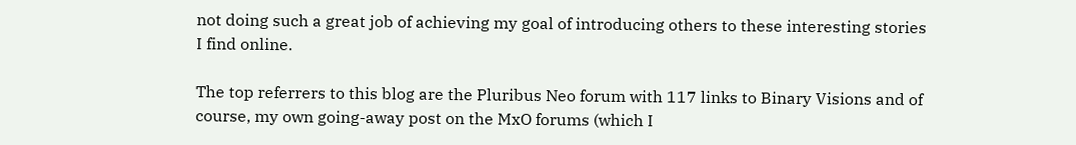not doing such a great job of achieving my goal of introducing others to these interesting stories I find online.

The top referrers to this blog are the Pluribus Neo forum with 117 links to Binary Visions and of course, my own going-away post on the MxO forums (which I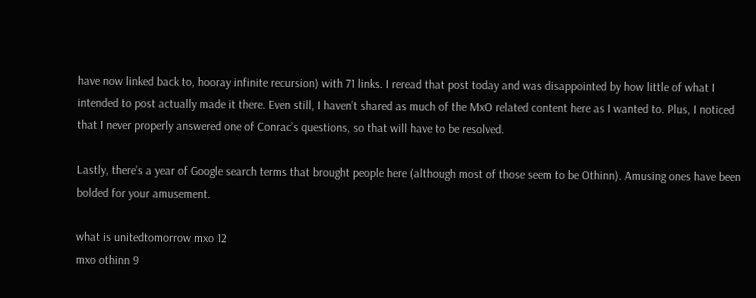have now linked back to, hooray infinite recursion) with 71 links. I reread that post today and was disappointed by how little of what I intended to post actually made it there. Even still, I haven’t shared as much of the MxO related content here as I wanted to. Plus, I noticed that I never properly answered one of Conrac’s questions, so that will have to be resolved.

Lastly, there’s a year of Google search terms that brought people here (although most of those seem to be Othinn). Amusing ones have been bolded for your amusement.

what is unitedtomorrow mxo 12
mxo othinn 9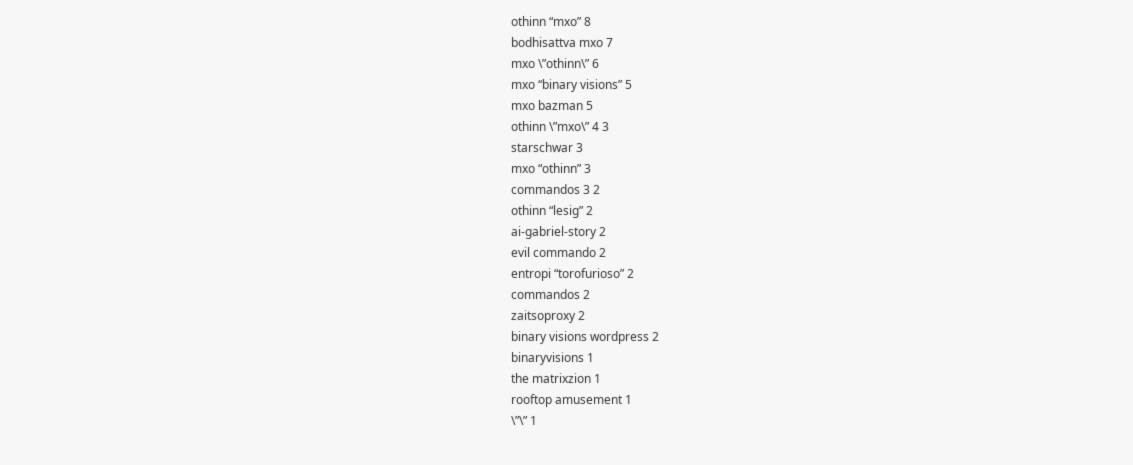othinn “mxo” 8
bodhisattva mxo 7
mxo \”othinn\” 6
mxo “binary visions” 5
mxo bazman 5
othinn \”mxo\” 4 3
starschwar 3
mxo “othinn” 3
commandos 3 2
othinn “lesig” 2
ai-gabriel-story 2
evil commando 2
entropi “torofurioso” 2
commandos 2
zaitsoproxy 2
binary visions wordpress 2
binaryvisions 1
the matrixzion 1
rooftop amusement 1
\”\” 1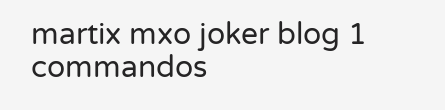martix mxo joker blog 1
commandos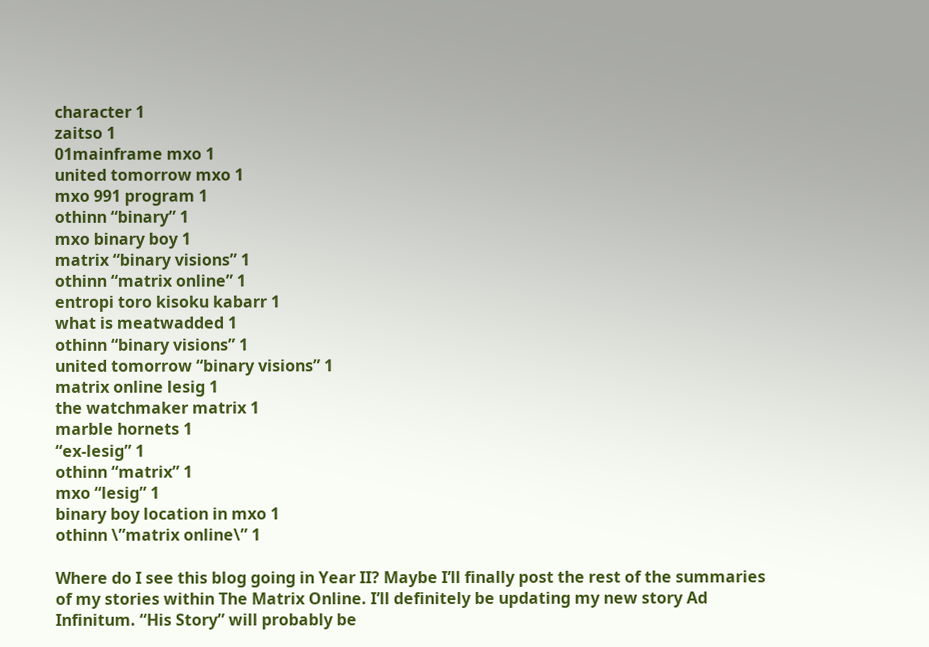character 1
zaitso 1
01mainframe mxo 1
united tomorrow mxo 1
mxo 991 program 1
othinn “binary” 1
mxo binary boy 1
matrix “binary visions” 1
othinn “matrix online” 1
entropi toro kisoku kabarr 1
what is meatwadded 1
othinn “binary visions” 1
united tomorrow “binary visions” 1
matrix online lesig 1
the watchmaker matrix 1
marble hornets 1
“ex-lesig” 1
othinn “matrix” 1
mxo “lesig” 1
binary boy location in mxo 1
othinn \”matrix online\” 1

Where do I see this blog going in Year II? Maybe I’ll finally post the rest of the summaries of my stories within The Matrix Online. I’ll definitely be updating my new story Ad Infinitum. “His Story” will probably be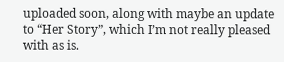uploaded soon, along with maybe an update to “Her Story”, which I’m not really pleased with as is.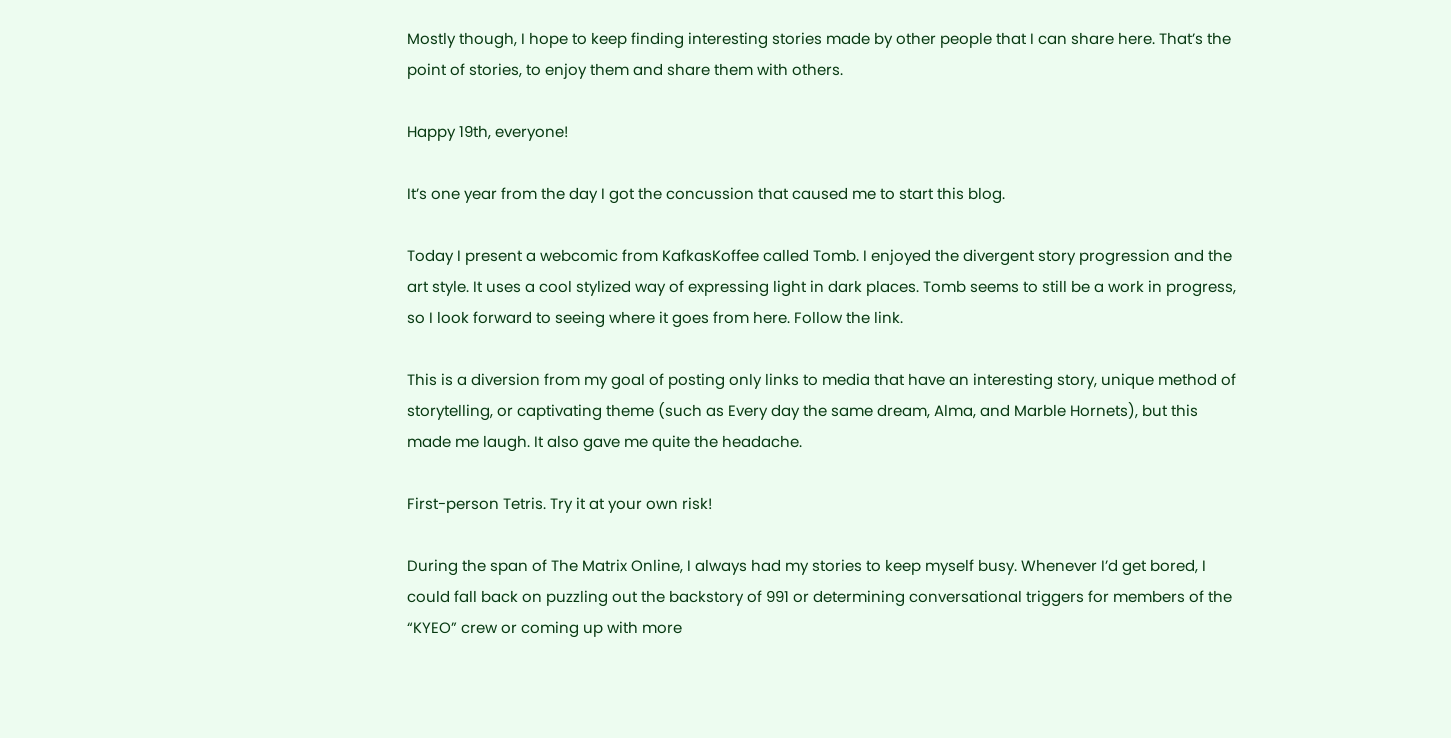Mostly though, I hope to keep finding interesting stories made by other people that I can share here. That’s the point of stories, to enjoy them and share them with others.

Happy 19th, everyone!

It’s one year from the day I got the concussion that caused me to start this blog.

Today I present a webcomic from KafkasKoffee called Tomb. I enjoyed the divergent story progression and the art style. It uses a cool stylized way of expressing light in dark places. Tomb seems to still be a work in progress, so I look forward to seeing where it goes from here. Follow the link.

This is a diversion from my goal of posting only links to media that have an interesting story, unique method of storytelling, or captivating theme (such as Every day the same dream, Alma, and Marble Hornets), but this made me laugh. It also gave me quite the headache.

First-person Tetris. Try it at your own risk!

During the span of The Matrix Online, I always had my stories to keep myself busy. Whenever I’d get bored, I could fall back on puzzling out the backstory of 991 or determining conversational triggers for members of the “KYEO” crew or coming up with more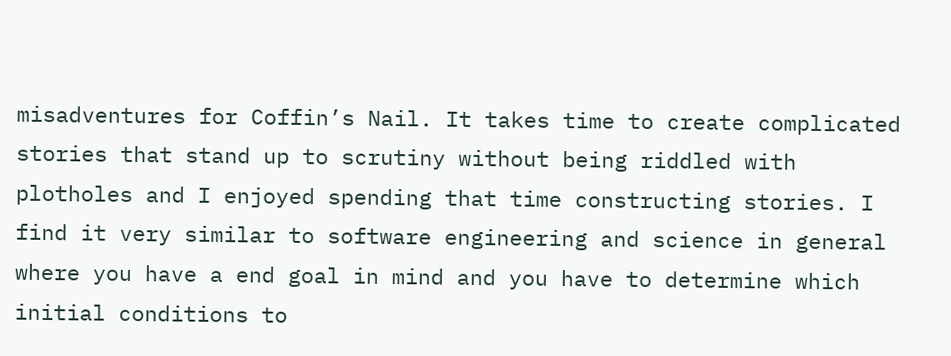misadventures for Coffin’s Nail. It takes time to create complicated stories that stand up to scrutiny without being riddled with plotholes and I enjoyed spending that time constructing stories. I find it very similar to software engineering and science in general where you have a end goal in mind and you have to determine which initial conditions to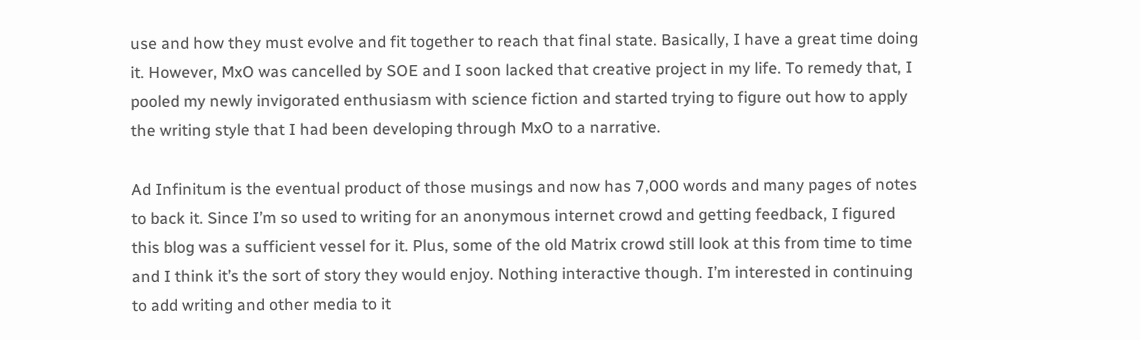use and how they must evolve and fit together to reach that final state. Basically, I have a great time doing it. However, MxO was cancelled by SOE and I soon lacked that creative project in my life. To remedy that, I pooled my newly invigorated enthusiasm with science fiction and started trying to figure out how to apply the writing style that I had been developing through MxO to a narrative.

Ad Infinitum is the eventual product of those musings and now has 7,000 words and many pages of notes to back it. Since I’m so used to writing for an anonymous internet crowd and getting feedback, I figured this blog was a sufficient vessel for it. Plus, some of the old Matrix crowd still look at this from time to time and I think it’s the sort of story they would enjoy. Nothing interactive though. I’m interested in continuing to add writing and other media to it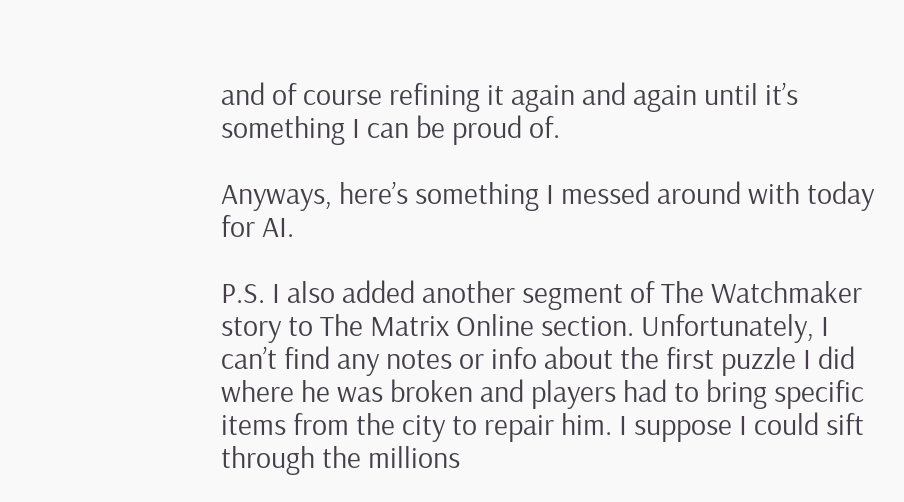and of course refining it again and again until it’s something I can be proud of.

Anyways, here’s something I messed around with today for AI.

P.S. I also added another segment of The Watchmaker story to The Matrix Online section. Unfortunately, I can’t find any notes or info about the first puzzle I did where he was broken and players had to bring specific items from the city to repair him. I suppose I could sift through the millions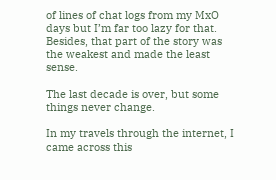of lines of chat logs from my MxO days but I’m far too lazy for that. Besides, that part of the story was the weakest and made the least sense.

The last decade is over, but some things never change.

In my travels through the internet, I came across this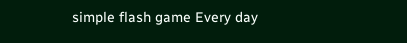simple flash game Every day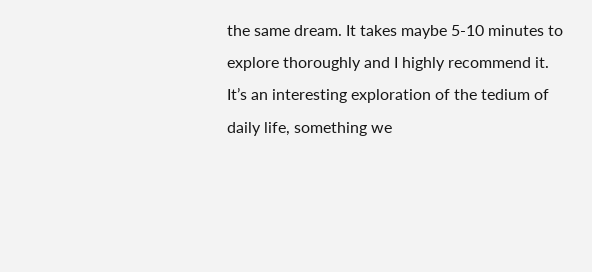the same dream. It takes maybe 5-10 minutes to explore thoroughly and I highly recommend it. It’s an interesting exploration of the tedium of daily life, something we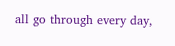all go through every day,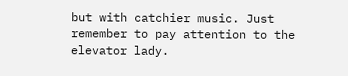but with catchier music. Just remember to pay attention to the elevator lady.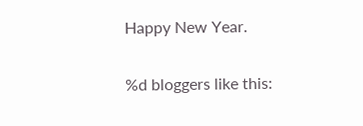Happy New Year.

%d bloggers like this: